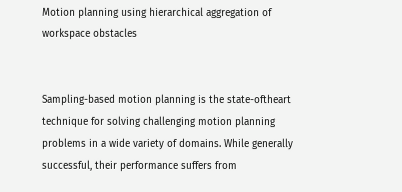Motion planning using hierarchical aggregation of workspace obstacles


Sampling-based motion planning is the state-oftheart technique for solving challenging motion planning problems in a wide variety of domains. While generally successful, their performance suffers from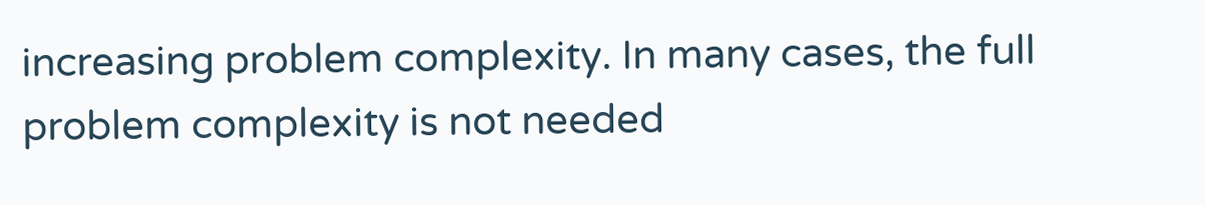increasing problem complexity. In many cases, the full problem complexity is not needed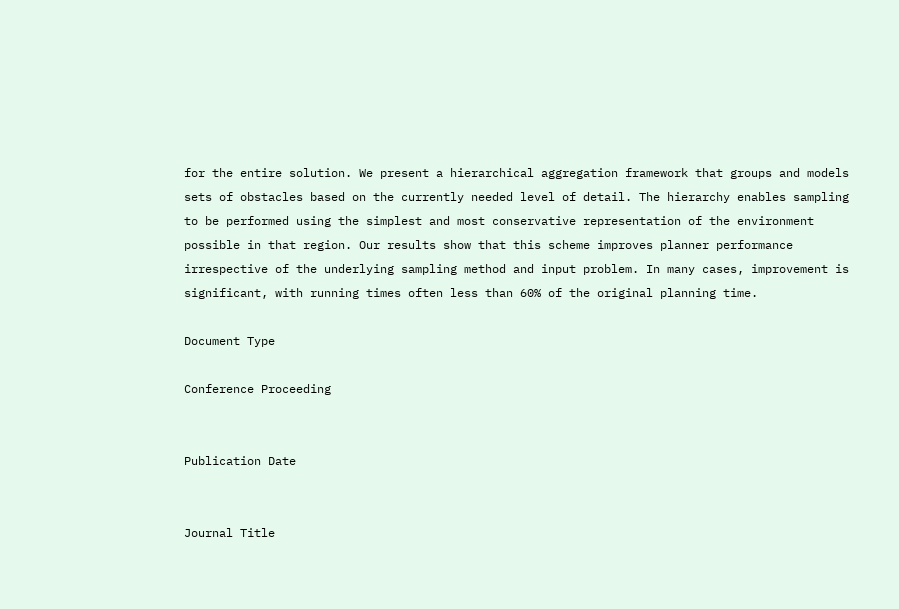for the entire solution. We present a hierarchical aggregation framework that groups and models sets of obstacles based on the currently needed level of detail. The hierarchy enables sampling to be performed using the simplest and most conservative representation of the environment possible in that region. Our results show that this scheme improves planner performance irrespective of the underlying sampling method and input problem. In many cases, improvement is significant, with running times often less than 60% of the original planning time.

Document Type

Conference Proceeding


Publication Date


Journal Title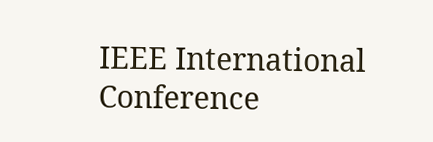IEEE International Conference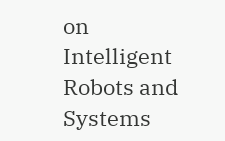on Intelligent Robots and Systems